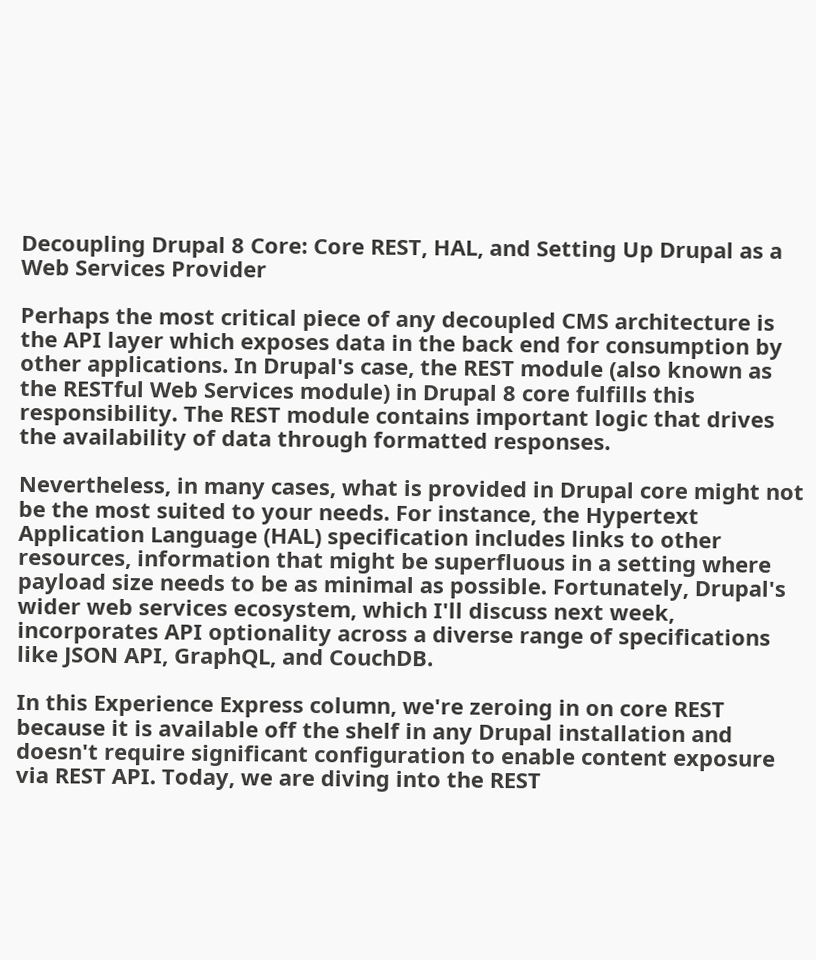Decoupling Drupal 8 Core: Core REST, HAL, and Setting Up Drupal as a Web Services Provider

Perhaps the most critical piece of any decoupled CMS architecture is the API layer which exposes data in the back end for consumption by other applications. In Drupal's case, the REST module (also known as the RESTful Web Services module) in Drupal 8 core fulfills this responsibility. The REST module contains important logic that drives the availability of data through formatted responses.

Nevertheless, in many cases, what is provided in Drupal core might not be the most suited to your needs. For instance, the Hypertext Application Language (HAL) specification includes links to other resources, information that might be superfluous in a setting where payload size needs to be as minimal as possible. Fortunately, Drupal's wider web services ecosystem, which I'll discuss next week, incorporates API optionality across a diverse range of specifications like JSON API, GraphQL, and CouchDB.

In this Experience Express column, we're zeroing in on core REST because it is available off the shelf in any Drupal installation and doesn't require significant configuration to enable content exposure via REST API. Today, we are diving into the REST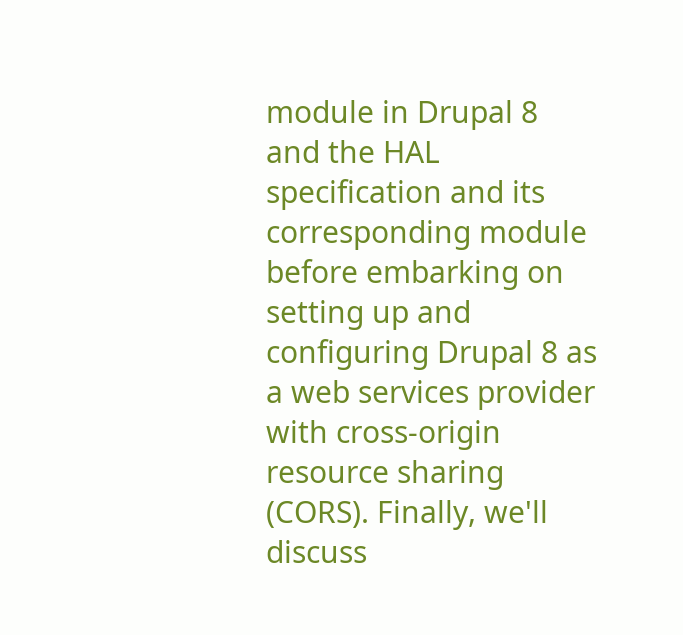module in Drupal 8 and the HAL specification and its corresponding module before embarking on setting up and configuring Drupal 8 as a web services provider with cross-origin resource sharing (CORS). Finally, we'll discuss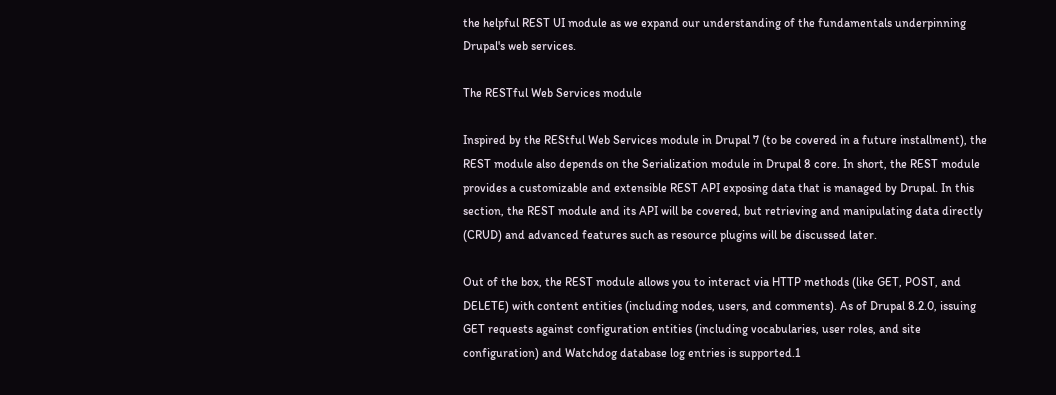the helpful REST UI module as we expand our understanding of the fundamentals underpinning Drupal's web services.

The RESTful Web Services module

Inspired by the REStful Web Services module in Drupal 7 (to be covered in a future installment), the REST module also depends on the Serialization module in Drupal 8 core. In short, the REST module provides a customizable and extensible REST API exposing data that is managed by Drupal. In this section, the REST module and its API will be covered, but retrieving and manipulating data directly (CRUD) and advanced features such as resource plugins will be discussed later.

Out of the box, the REST module allows you to interact via HTTP methods (like GET, POST, and DELETE) with content entities (including nodes, users, and comments). As of Drupal 8.2.0, issuing GET requests against configuration entities (including vocabularies, user roles, and site configuration) and Watchdog database log entries is supported.1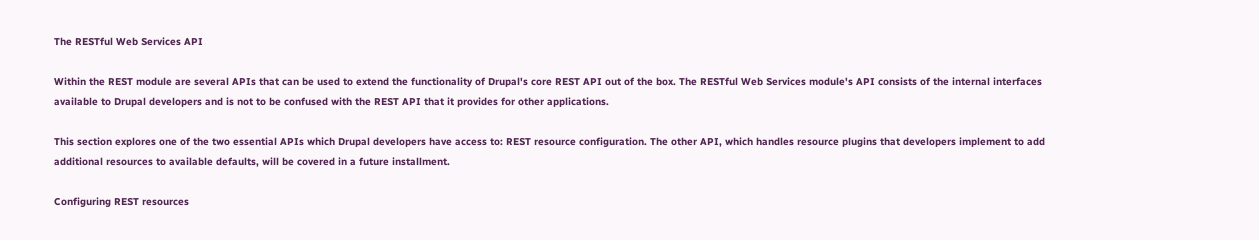The RESTful Web Services API

Within the REST module are several APIs that can be used to extend the functionality of Drupal's core REST API out of the box. The RESTful Web Services module's API consists of the internal interfaces available to Drupal developers and is not to be confused with the REST API that it provides for other applications.

This section explores one of the two essential APIs which Drupal developers have access to: REST resource configuration. The other API, which handles resource plugins that developers implement to add additional resources to available defaults, will be covered in a future installment.

Configuring REST resources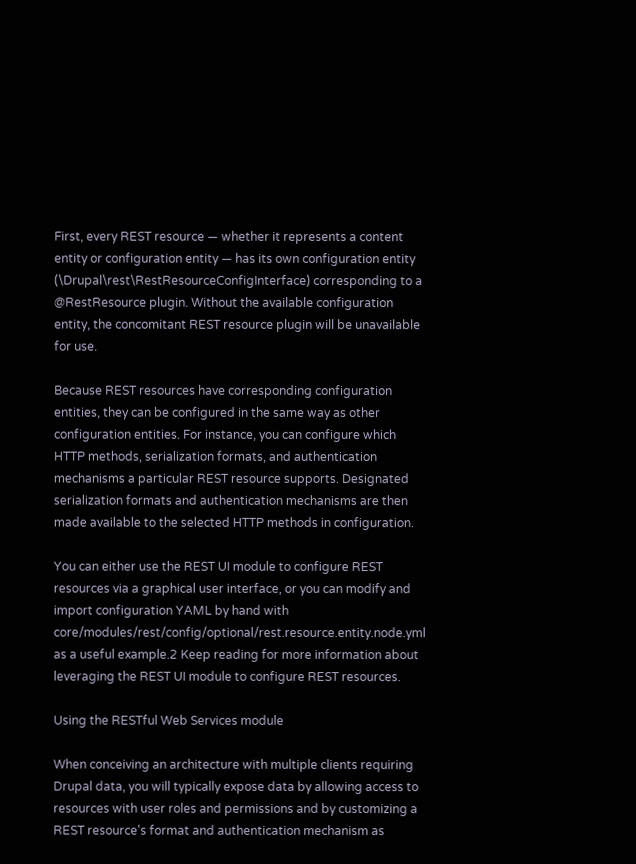First, every REST resource — whether it represents a content entity or configuration entity — has its own configuration entity (\Drupal\rest\RestResourceConfigInterface) corresponding to a @RestResource plugin. Without the available configuration entity, the concomitant REST resource plugin will be unavailable for use.

Because REST resources have corresponding configuration entities, they can be configured in the same way as other configuration entities. For instance, you can configure which HTTP methods, serialization formats, and authentication mechanisms a particular REST resource supports. Designated serialization formats and authentication mechanisms are then made available to the selected HTTP methods in configuration.

You can either use the REST UI module to configure REST resources via a graphical user interface, or you can modify and import configuration YAML by hand with core/modules/rest/config/optional/rest.resource.entity.node.yml as a useful example.2 Keep reading for more information about leveraging the REST UI module to configure REST resources.

Using the RESTful Web Services module

When conceiving an architecture with multiple clients requiring Drupal data, you will typically expose data by allowing access to resources with user roles and permissions and by customizing a REST resource's format and authentication mechanism as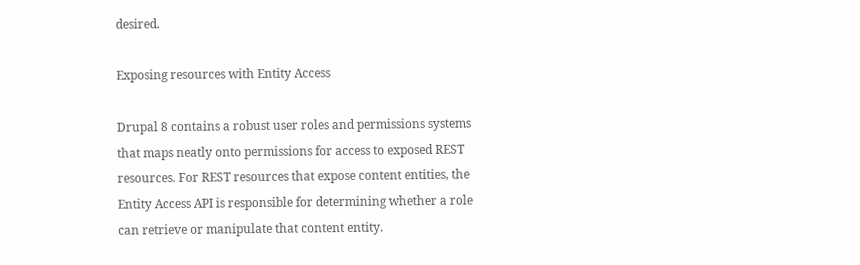desired.

Exposing resources with Entity Access

Drupal 8 contains a robust user roles and permissions systems that maps neatly onto permissions for access to exposed REST resources. For REST resources that expose content entities, the Entity Access API is responsible for determining whether a role can retrieve or manipulate that content entity.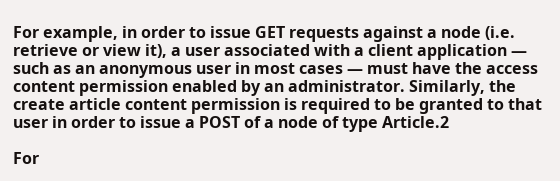For example, in order to issue GET requests against a node (i.e. retrieve or view it), a user associated with a client application — such as an anonymous user in most cases — must have the access content permission enabled by an administrator. Similarly, the create article content permission is required to be granted to that user in order to issue a POST of a node of type Article.2

For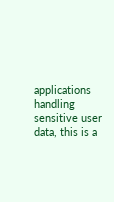applications handling sensitive user data, this is a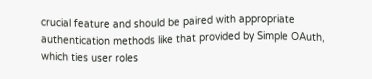crucial feature and should be paired with appropriate authentication methods like that provided by Simple OAuth, which ties user roles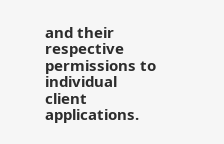and their respective permissions to individual client applications.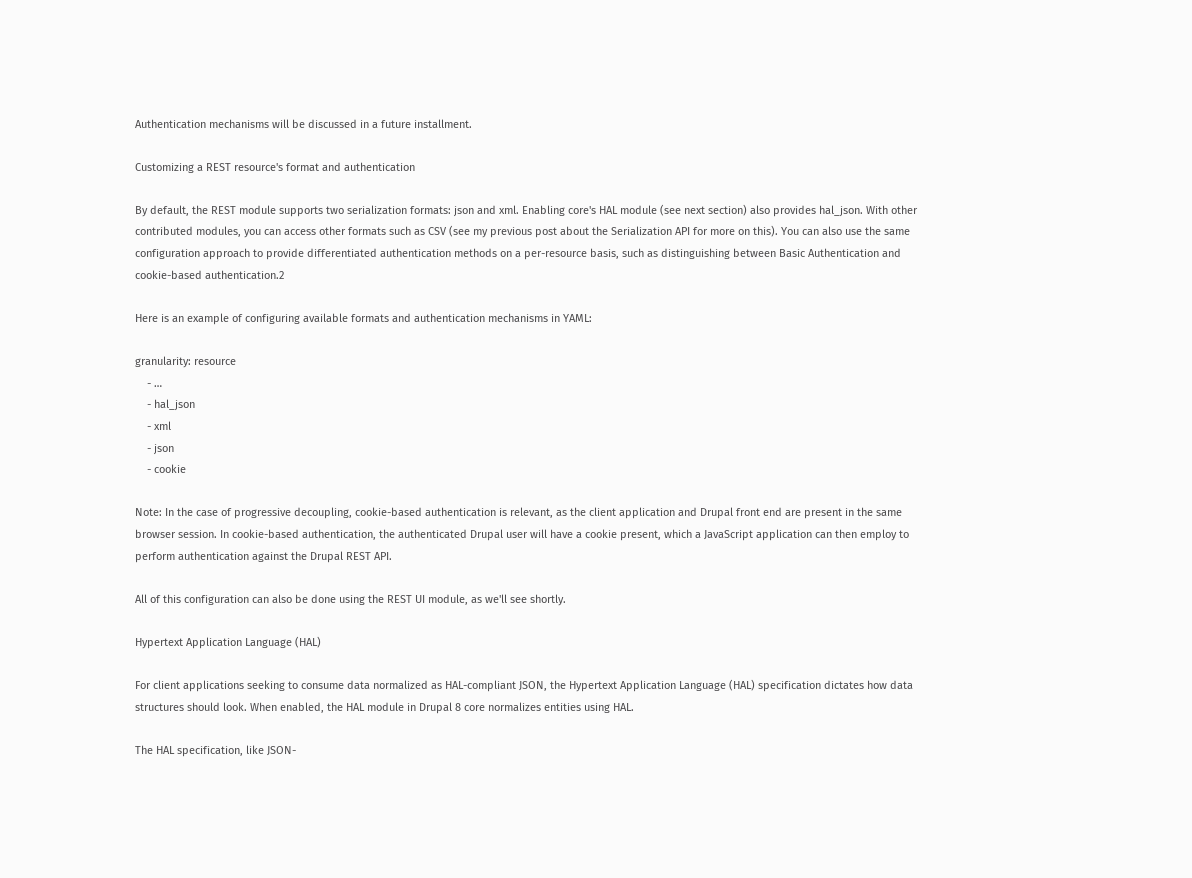Authentication mechanisms will be discussed in a future installment.

Customizing a REST resource's format and authentication

By default, the REST module supports two serialization formats: json and xml. Enabling core's HAL module (see next section) also provides hal_json. With other contributed modules, you can access other formats such as CSV (see my previous post about the Serialization API for more on this). You can also use the same configuration approach to provide differentiated authentication methods on a per-resource basis, such as distinguishing between Basic Authentication and cookie-based authentication.2

Here is an example of configuring available formats and authentication mechanisms in YAML:

granularity: resource
    - …
    - hal_json
    - xml
    - json
    - cookie

Note: In the case of progressive decoupling, cookie-based authentication is relevant, as the client application and Drupal front end are present in the same browser session. In cookie-based authentication, the authenticated Drupal user will have a cookie present, which a JavaScript application can then employ to perform authentication against the Drupal REST API.

All of this configuration can also be done using the REST UI module, as we'll see shortly.

Hypertext Application Language (HAL)

For client applications seeking to consume data normalized as HAL-compliant JSON, the Hypertext Application Language (HAL) specification dictates how data structures should look. When enabled, the HAL module in Drupal 8 core normalizes entities using HAL.

The HAL specification, like JSON-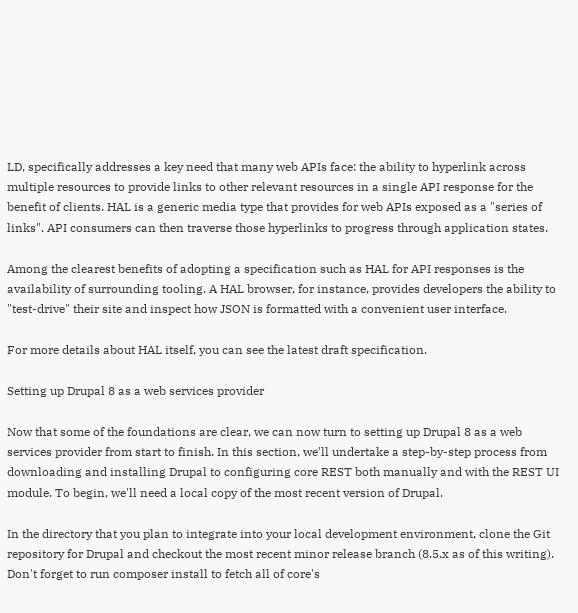LD, specifically addresses a key need that many web APIs face: the ability to hyperlink across multiple resources to provide links to other relevant resources in a single API response for the benefit of clients. HAL is a generic media type that provides for web APIs exposed as a "series of links". API consumers can then traverse those hyperlinks to progress through application states.

Among the clearest benefits of adopting a specification such as HAL for API responses is the availability of surrounding tooling. A HAL browser, for instance, provides developers the ability to "test-drive" their site and inspect how JSON is formatted with a convenient user interface.

For more details about HAL itself, you can see the latest draft specification.

Setting up Drupal 8 as a web services provider

Now that some of the foundations are clear, we can now turn to setting up Drupal 8 as a web services provider from start to finish. In this section, we'll undertake a step-by-step process from downloading and installing Drupal to configuring core REST both manually and with the REST UI module. To begin, we'll need a local copy of the most recent version of Drupal.

In the directory that you plan to integrate into your local development environment, clone the Git repository for Drupal and checkout the most recent minor release branch (8.5.x as of this writing). Don't forget to run composer install to fetch all of core's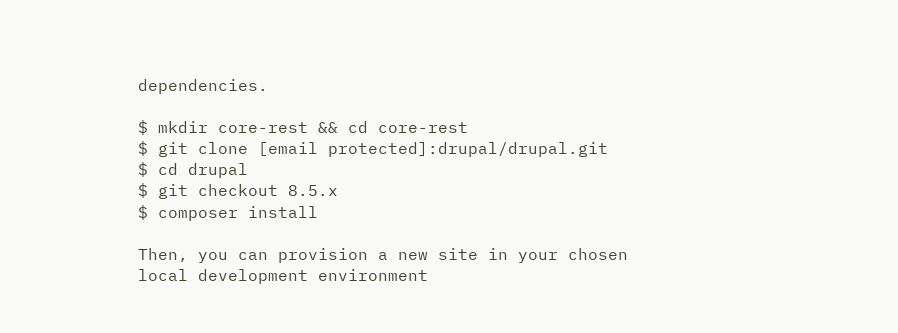dependencies.

$ mkdir core-rest && cd core-rest
$ git clone [email protected]:drupal/drupal.git
$ cd drupal
$ git checkout 8.5.x
$ composer install

Then, you can provision a new site in your chosen local development environment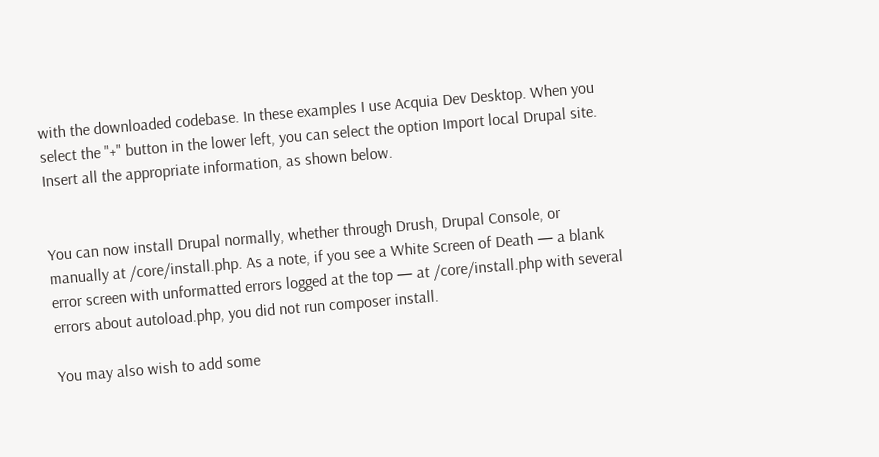with the downloaded codebase. In these examples I use Acquia Dev Desktop. When you select the "+" button in the lower left, you can select the option Import local Drupal site. Insert all the appropriate information, as shown below.


You can now install Drupal normally, whether through Drush, Drupal Console, or manually at /core/install.php. As a note, if you see a White Screen of Death — a blank error screen with unformatted errors logged at the top — at /core/install.php with several errors about autoload.php, you did not run composer install.

You may also wish to add some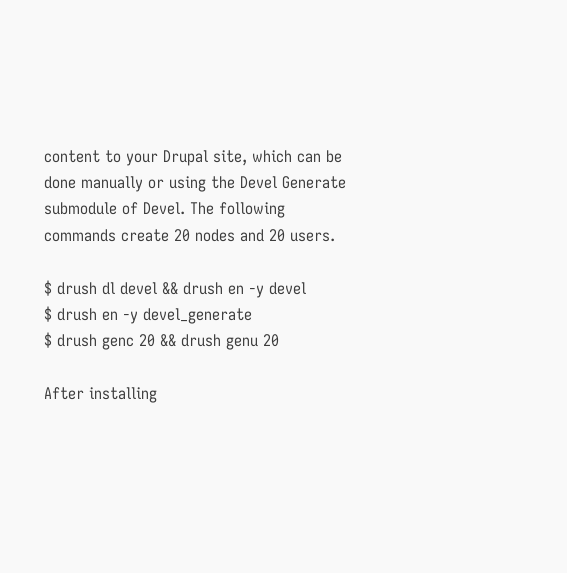content to your Drupal site, which can be done manually or using the Devel Generate submodule of Devel. The following commands create 20 nodes and 20 users.

$ drush dl devel && drush en -y devel
$ drush en -y devel_generate
$ drush genc 20 && drush genu 20

After installing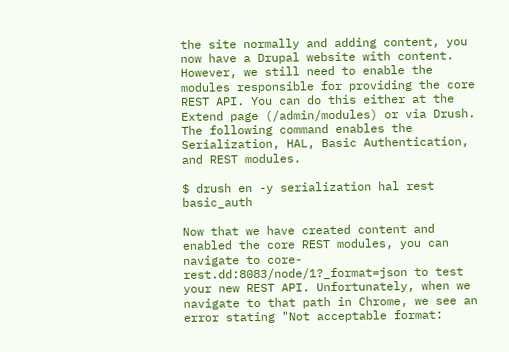the site normally and adding content, you now have a Drupal website with content. However, we still need to enable the modules responsible for providing the core REST API. You can do this either at the Extend page (/admin/modules) or via Drush. The following command enables the Serialization, HAL, Basic Authentication, and REST modules.

$ drush en -y serialization hal rest basic_auth

Now that we have created content and enabled the core REST modules, you can navigate to core-rest.dd:8083/node/1?_format=json to test your new REST API. Unfortunately, when we navigate to that path in Chrome, we see an error stating "Not acceptable format: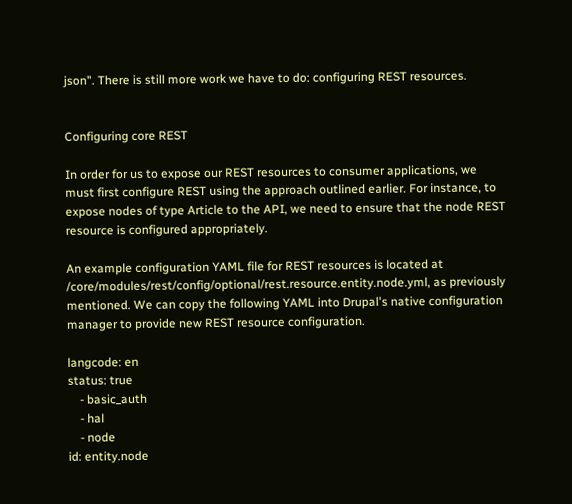json". There is still more work we have to do: configuring REST resources.


Configuring core REST

In order for us to expose our REST resources to consumer applications, we must first configure REST using the approach outlined earlier. For instance, to expose nodes of type Article to the API, we need to ensure that the node REST resource is configured appropriately.

An example configuration YAML file for REST resources is located at /core/modules/rest/config/optional/rest.resource.entity.node.yml, as previously mentioned. We can copy the following YAML into Drupal's native configuration manager to provide new REST resource configuration.

langcode: en
status: true
    - basic_auth
    - hal
    - node
id: entity.node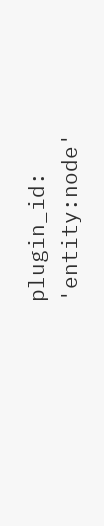plugin_id: 'entity:node'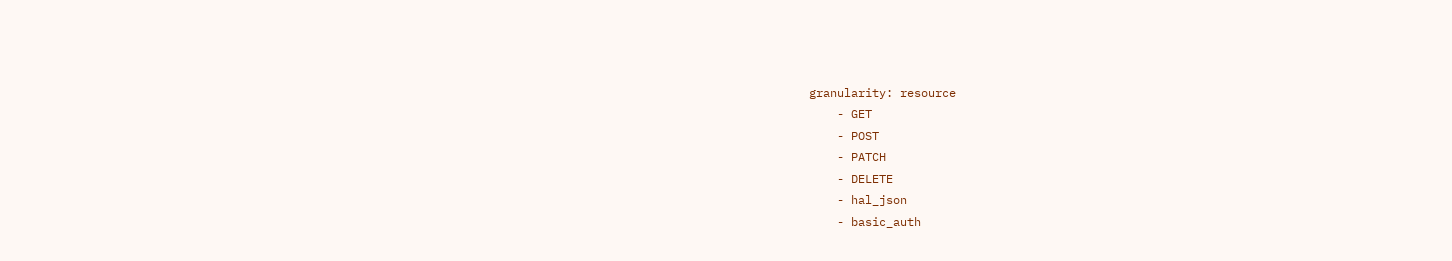granularity: resource
    - GET
    - POST
    - PATCH
    - DELETE
    - hal_json
    - basic_auth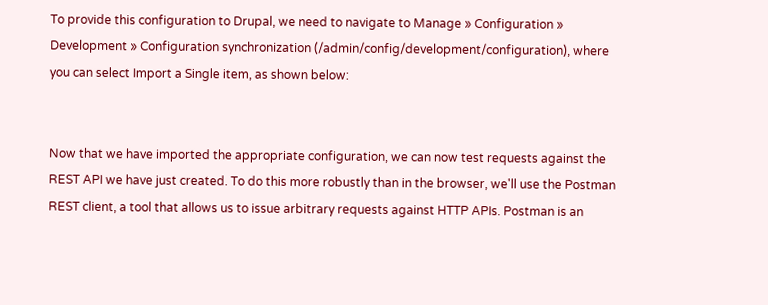To provide this configuration to Drupal, we need to navigate to Manage » Configuration » Development » Configuration synchronization (/admin/config/development/configuration), where you can select Import a Single item, as shown below:


Now that we have imported the appropriate configuration, we can now test requests against the REST API we have just created. To do this more robustly than in the browser, we'll use the Postman REST client, a tool that allows us to issue arbitrary requests against HTTP APIs. Postman is an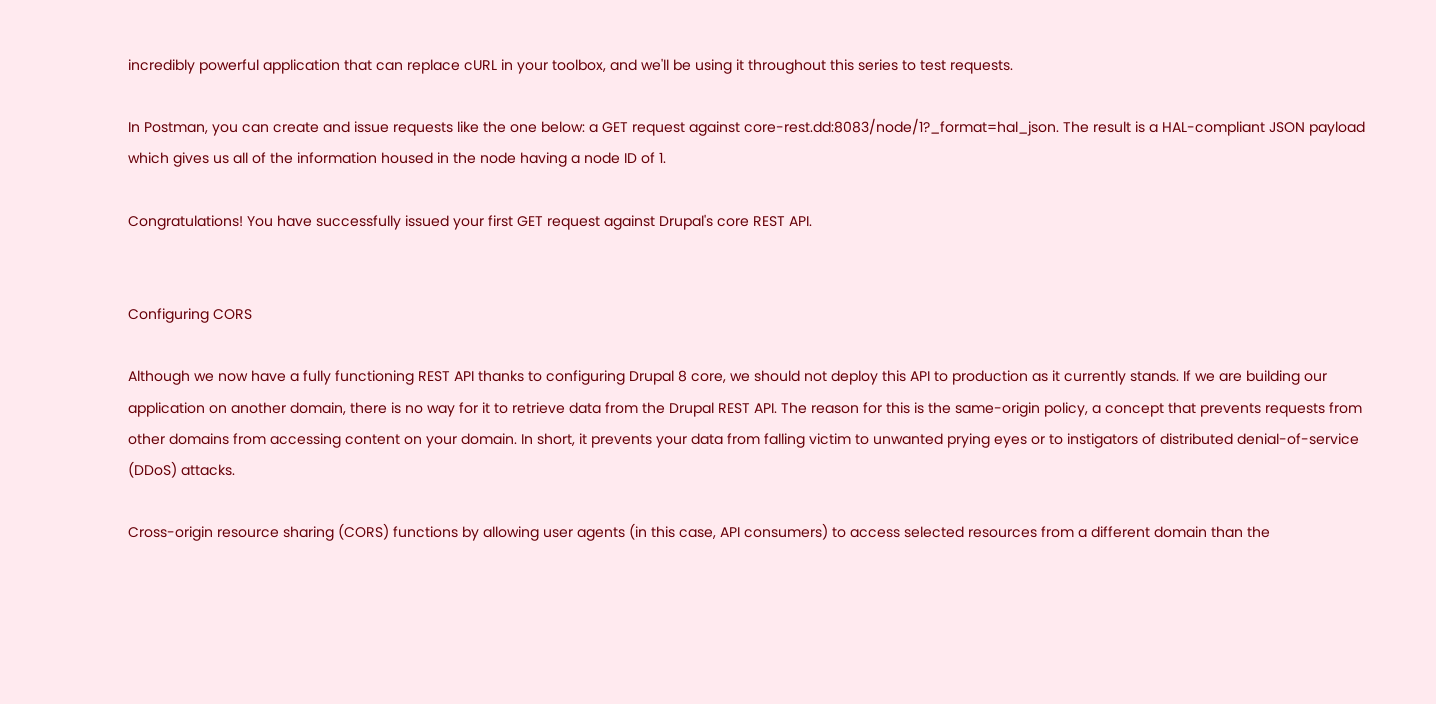incredibly powerful application that can replace cURL in your toolbox, and we'll be using it throughout this series to test requests.

In Postman, you can create and issue requests like the one below: a GET request against core-rest.dd:8083/node/1?_format=hal_json. The result is a HAL-compliant JSON payload which gives us all of the information housed in the node having a node ID of 1.

Congratulations! You have successfully issued your first GET request against Drupal's core REST API.


Configuring CORS

Although we now have a fully functioning REST API thanks to configuring Drupal 8 core, we should not deploy this API to production as it currently stands. If we are building our application on another domain, there is no way for it to retrieve data from the Drupal REST API. The reason for this is the same-origin policy, a concept that prevents requests from other domains from accessing content on your domain. In short, it prevents your data from falling victim to unwanted prying eyes or to instigators of distributed denial-of-service (DDoS) attacks.

Cross-origin resource sharing (CORS) functions by allowing user agents (in this case, API consumers) to access selected resources from a different domain than the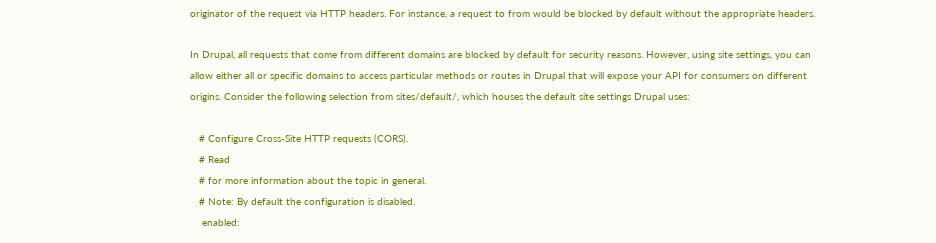originator of the request via HTTP headers. For instance, a request to from would be blocked by default without the appropriate headers.

In Drupal, all requests that come from different domains are blocked by default for security reasons. However, using site settings, you can allow either all or specific domains to access particular methods or routes in Drupal that will expose your API for consumers on different origins. Consider the following selection from sites/default/, which houses the default site settings Drupal uses:

   # Configure Cross-Site HTTP requests (CORS).
   # Read
   # for more information about the topic in general.
   # Note: By default the configuration is disabled.
    enabled: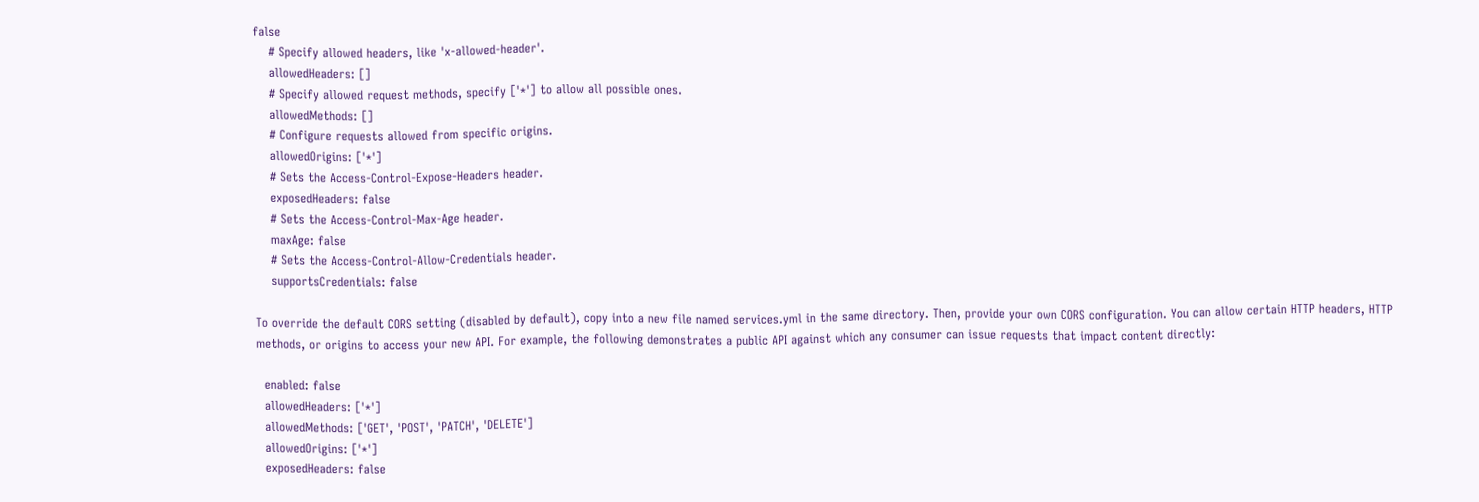false
    # Specify allowed headers, like 'x-allowed-header'.
    allowedHeaders: []
    # Specify allowed request methods, specify ['*'] to allow all possible ones.
    allowedMethods: []
    # Configure requests allowed from specific origins.
    allowedOrigins: ['*']
    # Sets the Access-Control-Expose-Headers header.
    exposedHeaders: false
    # Sets the Access-Control-Max-Age header.
    maxAge: false
    # Sets the Access-Control-Allow-Credentials header.
    supportsCredentials: false

To override the default CORS setting (disabled by default), copy into a new file named services.yml in the same directory. Then, provide your own CORS configuration. You can allow certain HTTP headers, HTTP methods, or origins to access your new API. For example, the following demonstrates a public API against which any consumer can issue requests that impact content directly:

  enabled: false
  allowedHeaders: ['*']
  allowedMethods: ['GET', 'POST', 'PATCH', 'DELETE']
  allowedOrigins: ['*']
  exposedHeaders: false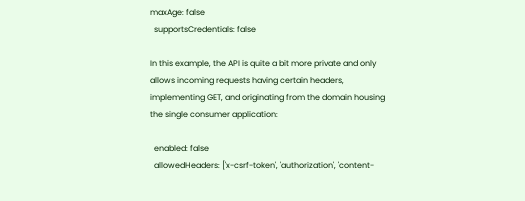maxAge: false
  supportsCredentials: false

In this example, the API is quite a bit more private and only allows incoming requests having certain headers, implementing GET, and originating from the domain housing the single consumer application:

  enabled: false
  allowedHeaders: ['x-csrf-token', 'authorization', 'content-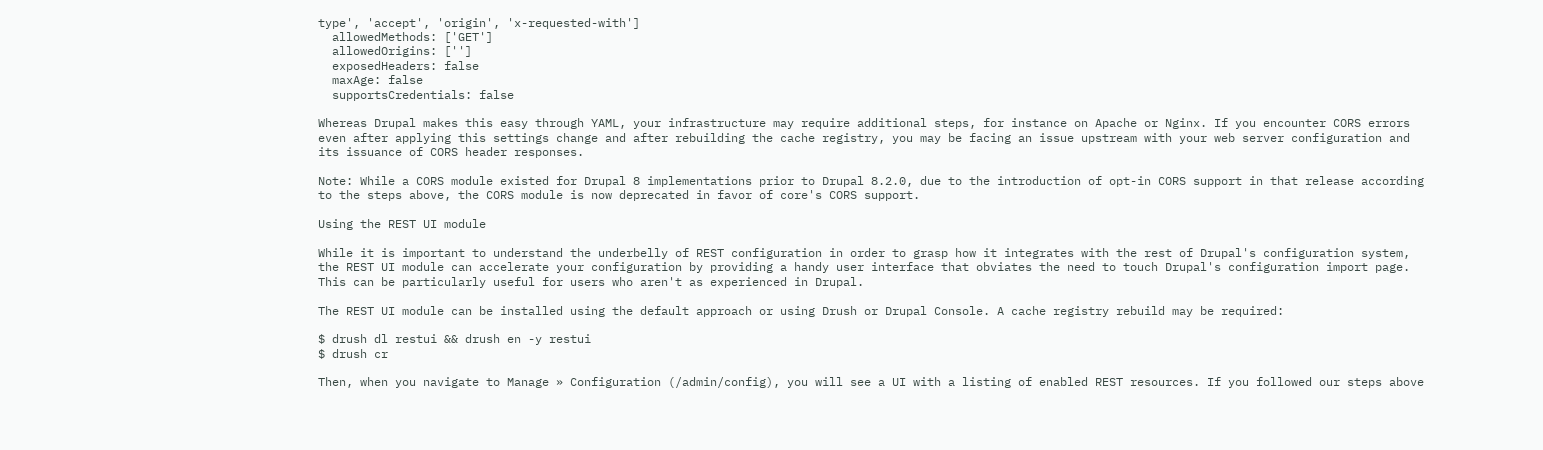type', 'accept', 'origin', 'x-requested-with']
  allowedMethods: ['GET']
  allowedOrigins: ['']
  exposedHeaders: false
  maxAge: false
  supportsCredentials: false

Whereas Drupal makes this easy through YAML, your infrastructure may require additional steps, for instance on Apache or Nginx. If you encounter CORS errors even after applying this settings change and after rebuilding the cache registry, you may be facing an issue upstream with your web server configuration and its issuance of CORS header responses.

Note: While a CORS module existed for Drupal 8 implementations prior to Drupal 8.2.0, due to the introduction of opt-in CORS support in that release according to the steps above, the CORS module is now deprecated in favor of core's CORS support.

Using the REST UI module

While it is important to understand the underbelly of REST configuration in order to grasp how it integrates with the rest of Drupal's configuration system, the REST UI module can accelerate your configuration by providing a handy user interface that obviates the need to touch Drupal's configuration import page. This can be particularly useful for users who aren't as experienced in Drupal.

The REST UI module can be installed using the default approach or using Drush or Drupal Console. A cache registry rebuild may be required:

$ drush dl restui && drush en -y restui
$ drush cr

Then, when you navigate to Manage » Configuration (/admin/config), you will see a UI with a listing of enabled REST resources. If you followed our steps above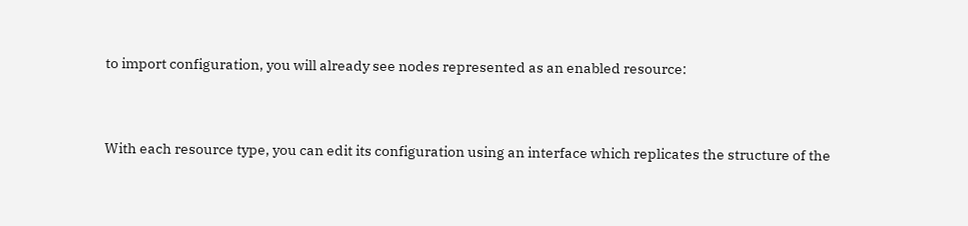to import configuration, you will already see nodes represented as an enabled resource:


With each resource type, you can edit its configuration using an interface which replicates the structure of the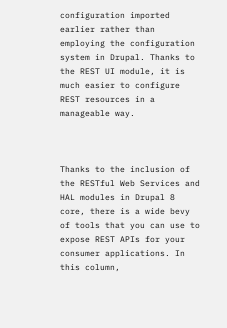configuration imported earlier rather than employing the configuration system in Drupal. Thanks to the REST UI module, it is much easier to configure REST resources in a manageable way.



Thanks to the inclusion of the RESTful Web Services and HAL modules in Drupal 8 core, there is a wide bevy of tools that you can use to expose REST APIs for your consumer applications. In this column,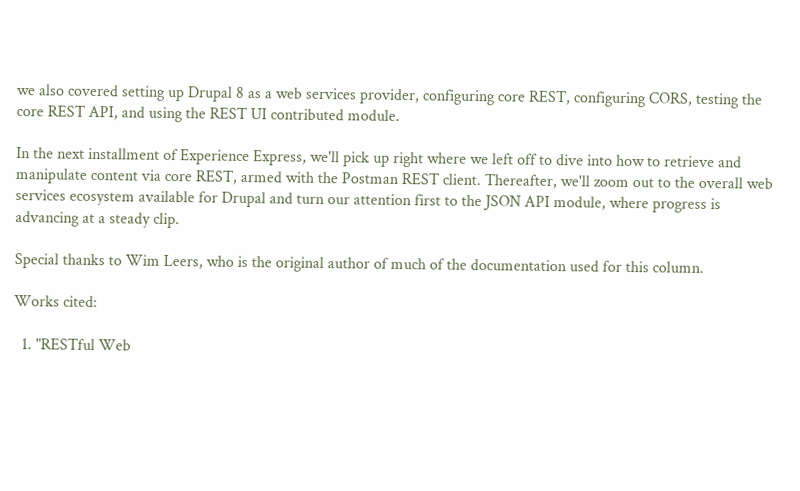we also covered setting up Drupal 8 as a web services provider, configuring core REST, configuring CORS, testing the core REST API, and using the REST UI contributed module.

In the next installment of Experience Express, we'll pick up right where we left off to dive into how to retrieve and manipulate content via core REST, armed with the Postman REST client. Thereafter, we'll zoom out to the overall web services ecosystem available for Drupal and turn our attention first to the JSON API module, where progress is advancing at a steady clip.

Special thanks to Wim Leers, who is the original author of much of the documentation used for this column.

Works cited:

  1. "RESTful Web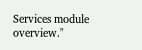Services module overview."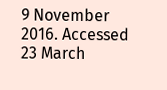9 November 2016. Accessed 23 March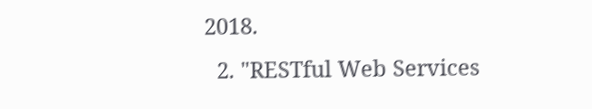2018.
  2. "RESTful Web Services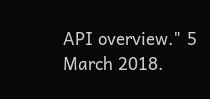API overview." 5 March 2018.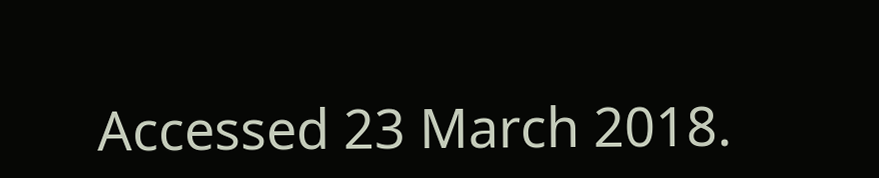Accessed 23 March 2018.